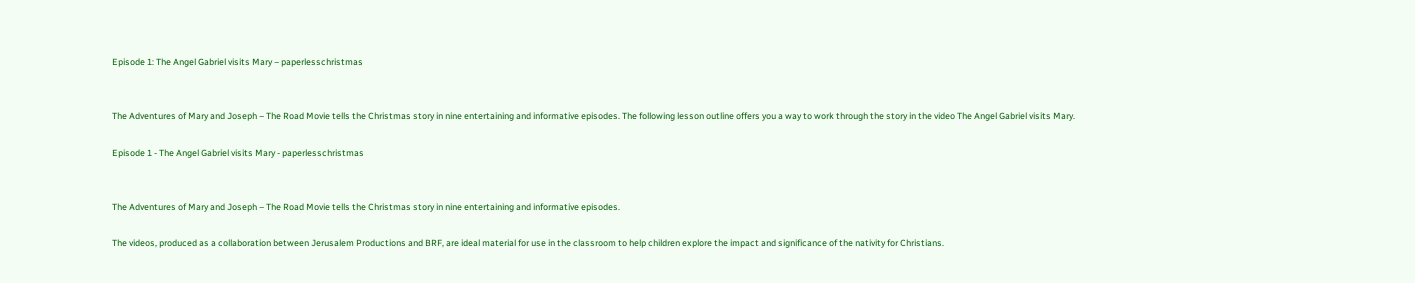Episode 1: The Angel Gabriel visits Mary – paperlesschristmas


The Adventures of Mary and Joseph – The Road Movie tells the Christmas story in nine entertaining and informative episodes. The following lesson outline offers you a way to work through the story in the video The Angel Gabriel visits Mary.

Episode 1 - The Angel Gabriel visits Mary - paperlesschristmas


The Adventures of Mary and Joseph – The Road Movie tells the Christmas story in nine entertaining and informative episodes.

The videos, produced as a collaboration between Jerusalem Productions and BRF, are ideal material for use in the classroom to help children explore the impact and significance of the nativity for Christians.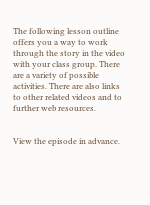The following lesson outline offers you a way to work through the story in the video with your class group. There are a variety of possible activities. There are also links to other related videos and to further web resources.


View the episode in advance.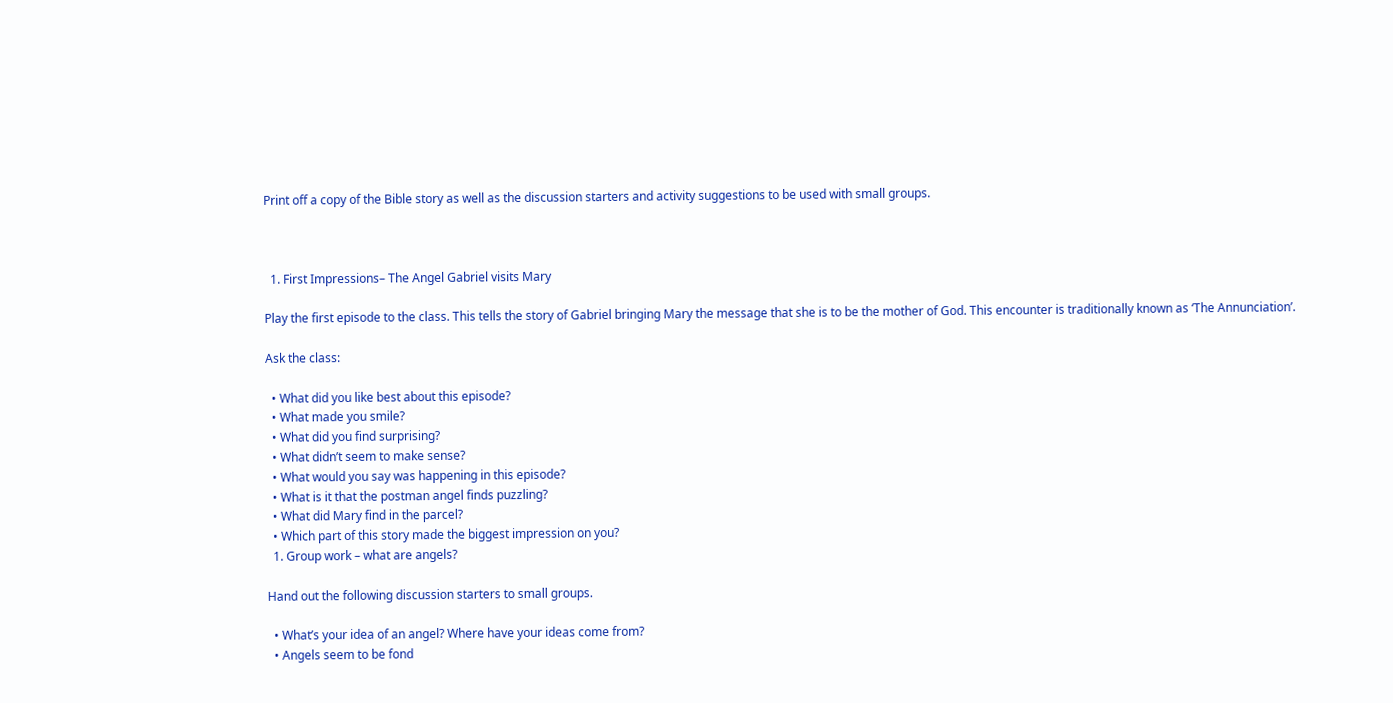Print off a copy of the Bible story as well as the discussion starters and activity suggestions to be used with small groups.



  1. First Impressions– The Angel Gabriel visits Mary

Play the first episode to the class. This tells the story of Gabriel bringing Mary the message that she is to be the mother of God. This encounter is traditionally known as ‘The Annunciation’.

Ask the class:

  • What did you like best about this episode?
  • What made you smile?
  • What did you find surprising?
  • What didn’t seem to make sense?
  • What would you say was happening in this episode?
  • What is it that the postman angel finds puzzling?
  • What did Mary find in the parcel?
  • Which part of this story made the biggest impression on you?
  1. Group work – what are angels?

Hand out the following discussion starters to small groups.

  • What’s your idea of an angel? Where have your ideas come from?
  • Angels seem to be fond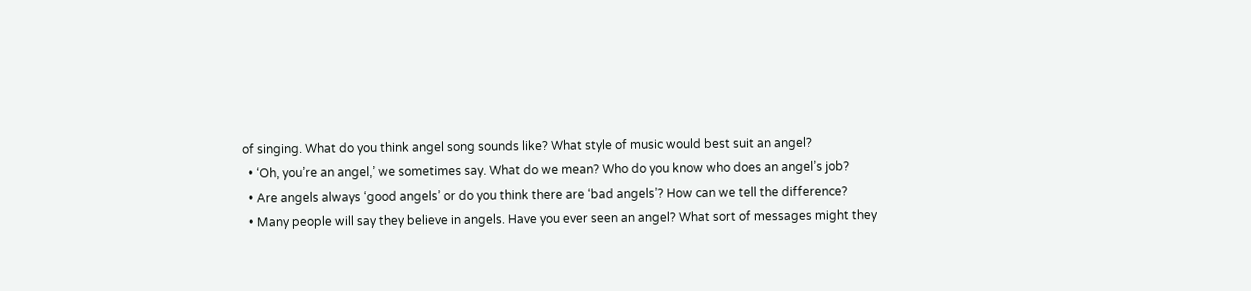of singing. What do you think angel song sounds like? What style of music would best suit an angel?
  • ‘Oh, you’re an angel,’ we sometimes say. What do we mean? Who do you know who does an angel’s job?
  • Are angels always ‘good angels’ or do you think there are ‘bad angels’? How can we tell the difference?
  • Many people will say they believe in angels. Have you ever seen an angel? What sort of messages might they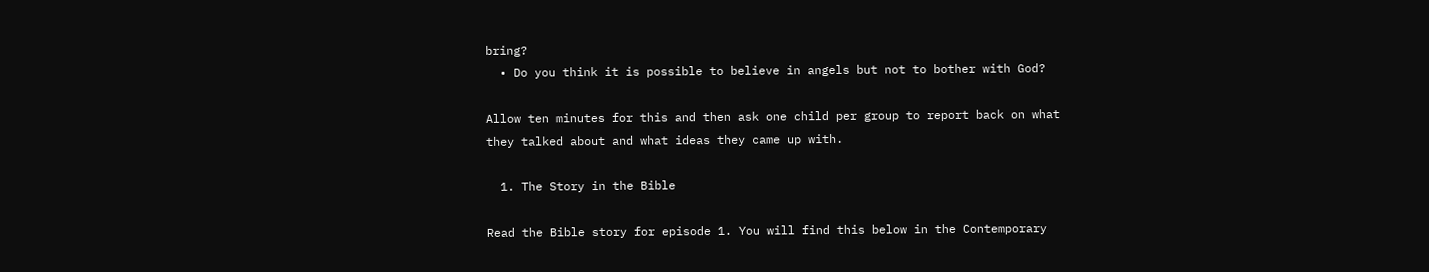bring?
  • Do you think it is possible to believe in angels but not to bother with God?

Allow ten minutes for this and then ask one child per group to report back on what they talked about and what ideas they came up with.

  1. The Story in the Bible

Read the Bible story for episode 1. You will find this below in the Contemporary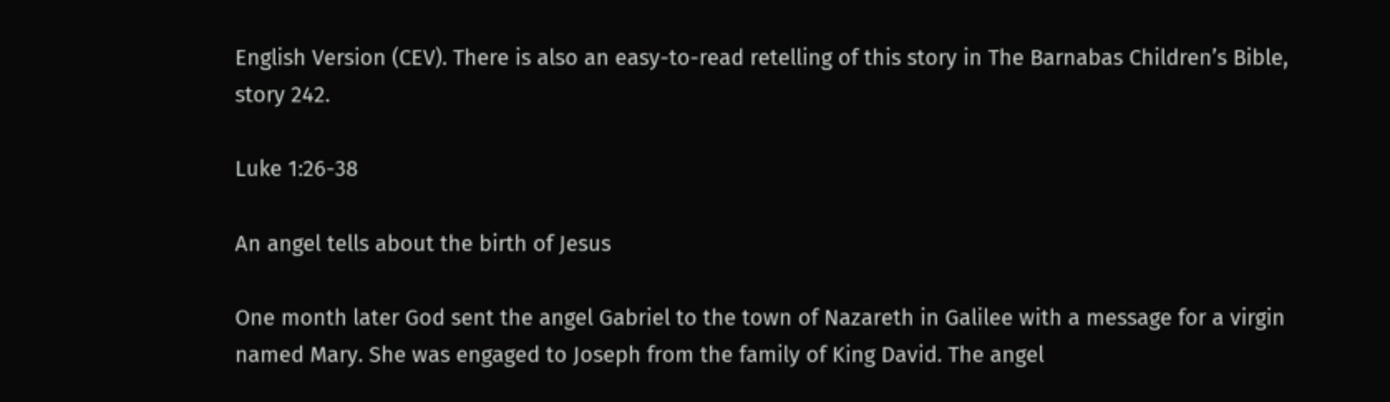English Version (CEV). There is also an easy-to-read retelling of this story in The Barnabas Children’s Bible, story 242.

Luke 1:26-38

An angel tells about the birth of Jesus

One month later God sent the angel Gabriel to the town of Nazareth in Galilee with a message for a virgin named Mary. She was engaged to Joseph from the family of King David. The angel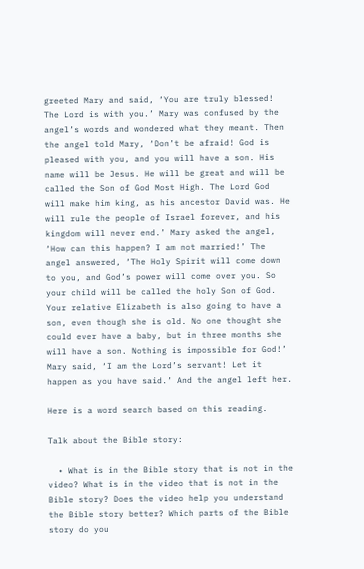greeted Mary and said, ‘You are truly blessed! The Lord is with you.’ Mary was confused by the angel’s words and wondered what they meant. Then the angel told Mary, ‘Don’t be afraid! God is pleased with you, and you will have a son. His name will be Jesus. He will be great and will be called the Son of God Most High. The Lord God will make him king, as his ancestor David was. He will rule the people of Israel forever, and his kingdom will never end.’ Mary asked the angel, ‘How can this happen? I am not married!’ The angel answered, ‘The Holy Spirit will come down to you, and God’s power will come over you. So your child will be called the holy Son of God. Your relative Elizabeth is also going to have a son, even though she is old. No one thought she could ever have a baby, but in three months she will have a son. Nothing is impossible for God!’ Mary said, ‘I am the Lord’s servant! Let it happen as you have said.’ And the angel left her.

Here is a word search based on this reading.

Talk about the Bible story:

  • What is in the Bible story that is not in the video? What is in the video that is not in the Bible story? Does the video help you understand the Bible story better? Which parts of the Bible story do you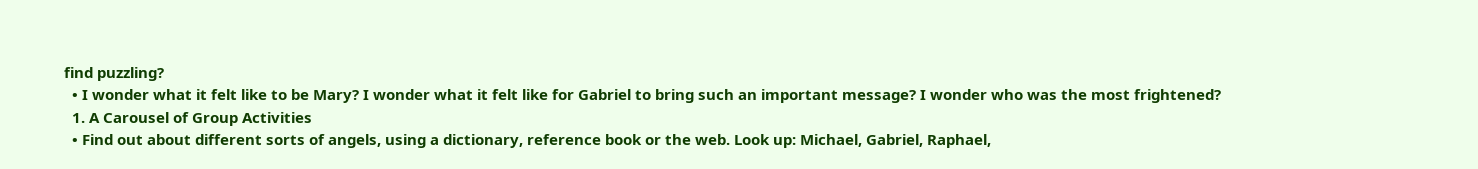find puzzling?
  • I wonder what it felt like to be Mary? I wonder what it felt like for Gabriel to bring such an important message? I wonder who was the most frightened?
  1. A Carousel of Group Activities
  • Find out about different sorts of angels, using a dictionary, reference book or the web. Look up: Michael, Gabriel, Raphael,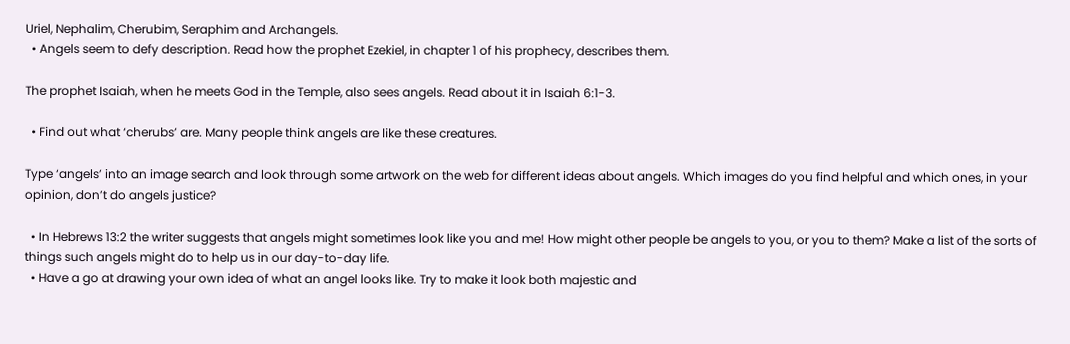Uriel, Nephalim, Cherubim, Seraphim and Archangels.
  • Angels seem to defy description. Read how the prophet Ezekiel, in chapter 1 of his prophecy, describes them.

The prophet Isaiah, when he meets God in the Temple, also sees angels. Read about it in Isaiah 6:1-3.

  • Find out what ‘cherubs’ are. Many people think angels are like these creatures.

Type ‘angels’ into an image search and look through some artwork on the web for different ideas about angels. Which images do you find helpful and which ones, in your opinion, don’t do angels justice?

  • In Hebrews 13:2 the writer suggests that angels might sometimes look like you and me! How might other people be angels to you, or you to them? Make a list of the sorts of things such angels might do to help us in our day-to-day life.
  • Have a go at drawing your own idea of what an angel looks like. Try to make it look both majestic and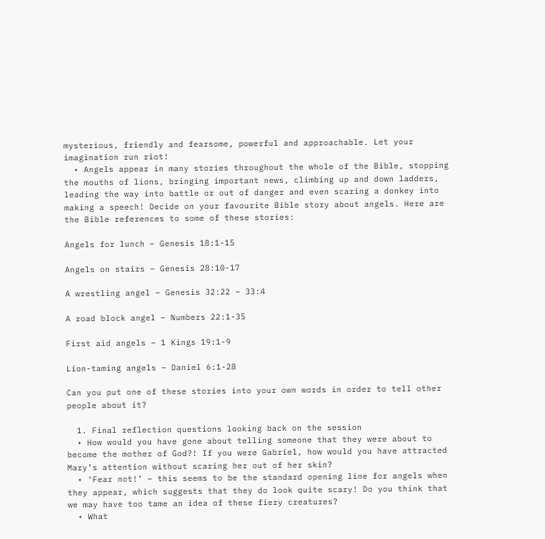mysterious, friendly and fearsome, powerful and approachable. Let your imagination run riot!
  • Angels appear in many stories throughout the whole of the Bible, stopping the mouths of lions, bringing important news, climbing up and down ladders, leading the way into battle or out of danger and even scaring a donkey into making a speech! Decide on your favourite Bible story about angels. Here are the Bible references to some of these stories:

Angels for lunch – Genesis 18:1-15

Angels on stairs – Genesis 28:10-17

A wrestling angel – Genesis 32:22 – 33:4

A road block angel – Numbers 22:1-35

First aid angels – 1 Kings 19:1-9

Lion-taming angels – Daniel 6:1-28

Can you put one of these stories into your own words in order to tell other people about it?

  1. Final reflection questions looking back on the session
  • How would you have gone about telling someone that they were about to become the mother of God?! If you were Gabriel, how would you have attracted Mary’s attention without scaring her out of her skin?
  • ‘Fear not!’ – this seems to be the standard opening line for angels when they appear, which suggests that they do look quite scary! Do you think that we may have too tame an idea of these fiery creatures?
  • What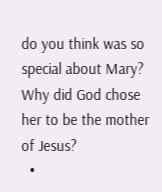do you think was so special about Mary? Why did God chose her to be the mother of Jesus?
  •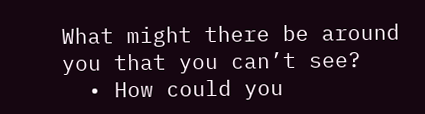What might there be around you that you can’t see?
  • How could you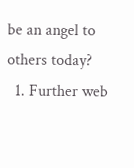be an angel to others today?
  1. Further web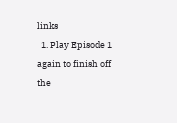links
  1. Play Episode 1 again to finish off the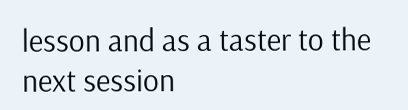lesson and as a taster to the next session